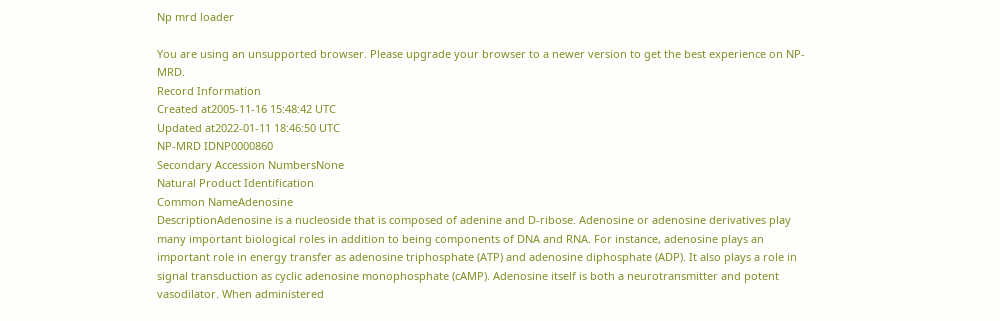Np mrd loader

You are using an unsupported browser. Please upgrade your browser to a newer version to get the best experience on NP-MRD.
Record Information
Created at2005-11-16 15:48:42 UTC
Updated at2022-01-11 18:46:50 UTC
NP-MRD IDNP0000860
Secondary Accession NumbersNone
Natural Product Identification
Common NameAdenosine
DescriptionAdenosine is a nucleoside that is composed of adenine and D-ribose. Adenosine or adenosine derivatives play many important biological roles in addition to being components of DNA and RNA. For instance, adenosine plays an important role in energy transfer as adenosine triphosphate (ATP) and adenosine diphosphate (ADP). It also plays a role in signal transduction as cyclic adenosine monophosphate (cAMP). Adenosine itself is both a neurotransmitter and potent vasodilator. When administered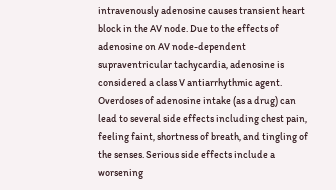intravenously adenosine causes transient heart block in the AV node. Due to the effects of adenosine on AV node-dependent supraventricular tachycardia, adenosine is considered a class V antiarrhythmic agent. Overdoses of adenosine intake (as a drug) can lead to several side effects including chest pain, feeling faint, shortness of breath, and tingling of the senses. Serious side effects include a worsening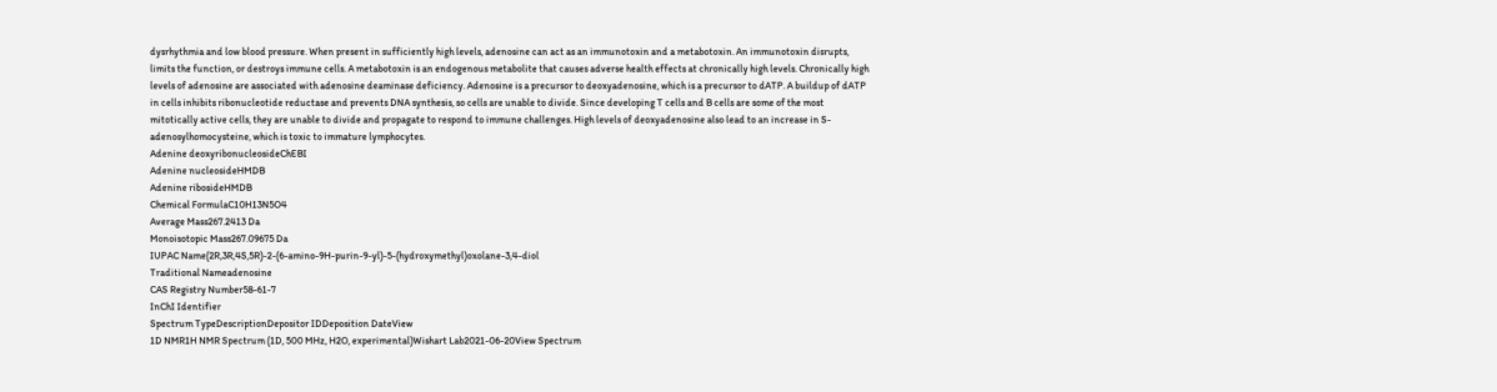dysrhythmia and low blood pressure. When present in sufficiently high levels, adenosine can act as an immunotoxin and a metabotoxin. An immunotoxin disrupts, limits the function, or destroys immune cells. A metabotoxin is an endogenous metabolite that causes adverse health effects at chronically high levels. Chronically high levels of adenosine are associated with adenosine deaminase deficiency. Adenosine is a precursor to deoxyadenosine, which is a precursor to dATP. A buildup of dATP in cells inhibits ribonucleotide reductase and prevents DNA synthesis, so cells are unable to divide. Since developing T cells and B cells are some of the most mitotically active cells, they are unable to divide and propagate to respond to immune challenges. High levels of deoxyadenosine also lead to an increase in S-adenosylhomocysteine, which is toxic to immature lymphocytes.
Adenine deoxyribonucleosideChEBI
Adenine nucleosideHMDB
Adenine ribosideHMDB
Chemical FormulaC10H13N5O4
Average Mass267.2413 Da
Monoisotopic Mass267.09675 Da
IUPAC Name(2R,3R,4S,5R)-2-(6-amino-9H-purin-9-yl)-5-(hydroxymethyl)oxolane-3,4-diol
Traditional Nameadenosine
CAS Registry Number58-61-7
InChI Identifier
Spectrum TypeDescriptionDepositor IDDeposition DateView
1D NMR1H NMR Spectrum (1D, 500 MHz, H2O, experimental)Wishart Lab2021-06-20View Spectrum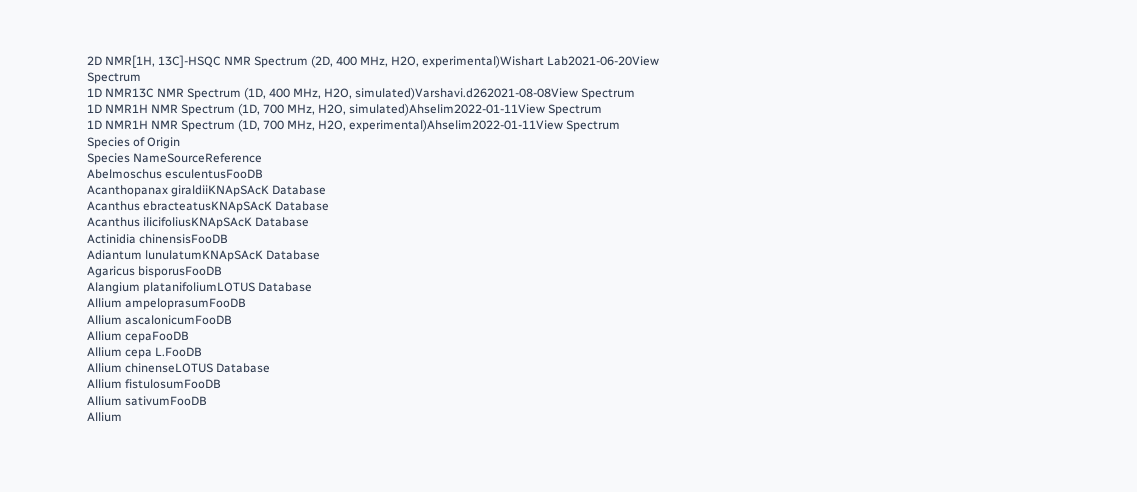2D NMR[1H, 13C]-HSQC NMR Spectrum (2D, 400 MHz, H2O, experimental)Wishart Lab2021-06-20View Spectrum
1D NMR13C NMR Spectrum (1D, 400 MHz, H2O, simulated)Varshavi.d262021-08-08View Spectrum
1D NMR1H NMR Spectrum (1D, 700 MHz, H2O, simulated)Ahselim2022-01-11View Spectrum
1D NMR1H NMR Spectrum (1D, 700 MHz, H2O, experimental)Ahselim2022-01-11View Spectrum
Species of Origin
Species NameSourceReference
Abelmoschus esculentusFooDB
Acanthopanax giraldiiKNApSAcK Database
Acanthus ebracteatusKNApSAcK Database
Acanthus ilicifoliusKNApSAcK Database
Actinidia chinensisFooDB
Adiantum lunulatumKNApSAcK Database
Agaricus bisporusFooDB
Alangium platanifoliumLOTUS Database
Allium ampeloprasumFooDB
Allium ascalonicumFooDB
Allium cepaFooDB
Allium cepa L.FooDB
Allium chinenseLOTUS Database
Allium fistulosumFooDB
Allium sativumFooDB
Allium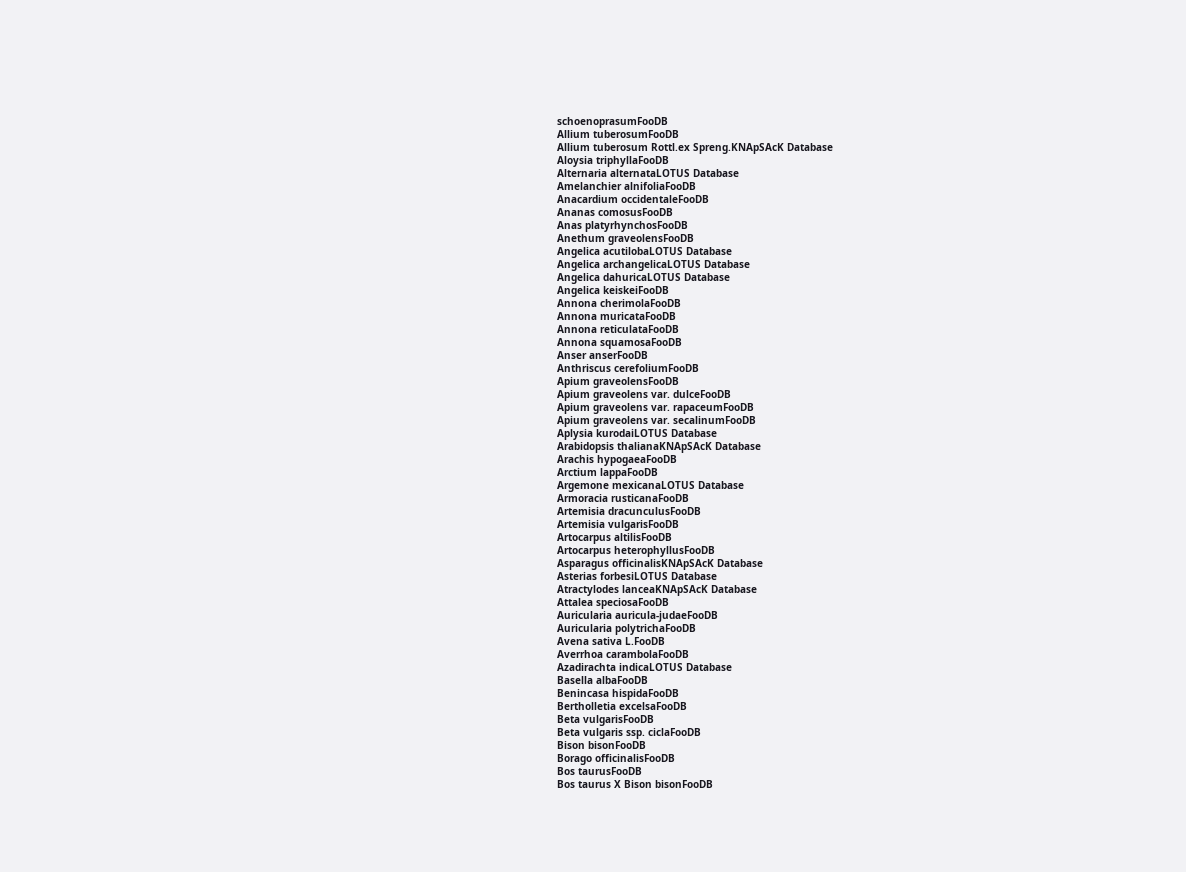schoenoprasumFooDB
Allium tuberosumFooDB
Allium tuberosum Rottl.ex Spreng.KNApSAcK Database
Aloysia triphyllaFooDB
Alternaria alternataLOTUS Database
Amelanchier alnifoliaFooDB
Anacardium occidentaleFooDB
Ananas comosusFooDB
Anas platyrhynchosFooDB
Anethum graveolensFooDB
Angelica acutilobaLOTUS Database
Angelica archangelicaLOTUS Database
Angelica dahuricaLOTUS Database
Angelica keiskeiFooDB
Annona cherimolaFooDB
Annona muricataFooDB
Annona reticulataFooDB
Annona squamosaFooDB
Anser anserFooDB
Anthriscus cerefoliumFooDB
Apium graveolensFooDB
Apium graveolens var. dulceFooDB
Apium graveolens var. rapaceumFooDB
Apium graveolens var. secalinumFooDB
Aplysia kurodaiLOTUS Database
Arabidopsis thalianaKNApSAcK Database
Arachis hypogaeaFooDB
Arctium lappaFooDB
Argemone mexicanaLOTUS Database
Armoracia rusticanaFooDB
Artemisia dracunculusFooDB
Artemisia vulgarisFooDB
Artocarpus altilisFooDB
Artocarpus heterophyllusFooDB
Asparagus officinalisKNApSAcK Database
Asterias forbesiLOTUS Database
Atractylodes lanceaKNApSAcK Database
Attalea speciosaFooDB
Auricularia auricula-judaeFooDB
Auricularia polytrichaFooDB
Avena sativa L.FooDB
Averrhoa carambolaFooDB
Azadirachta indicaLOTUS Database
Basella albaFooDB
Benincasa hispidaFooDB
Bertholletia excelsaFooDB
Beta vulgarisFooDB
Beta vulgaris ssp. ciclaFooDB
Bison bisonFooDB
Borago officinalisFooDB
Bos taurusFooDB
Bos taurus X Bison bisonFooDB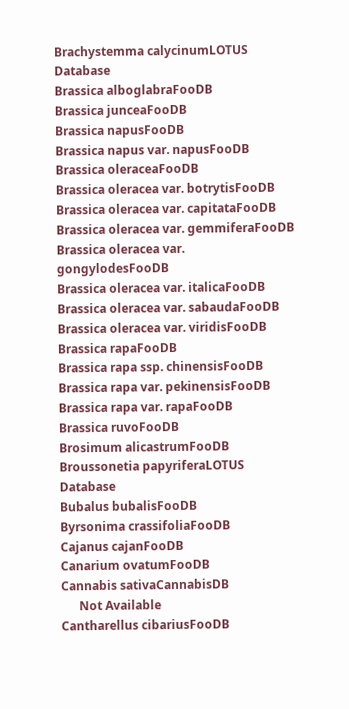Brachystemma calycinumLOTUS Database
Brassica alboglabraFooDB
Brassica junceaFooDB
Brassica napusFooDB
Brassica napus var. napusFooDB
Brassica oleraceaFooDB
Brassica oleracea var. botrytisFooDB
Brassica oleracea var. capitataFooDB
Brassica oleracea var. gemmiferaFooDB
Brassica oleracea var. gongylodesFooDB
Brassica oleracea var. italicaFooDB
Brassica oleracea var. sabaudaFooDB
Brassica oleracea var. viridisFooDB
Brassica rapaFooDB
Brassica rapa ssp. chinensisFooDB
Brassica rapa var. pekinensisFooDB
Brassica rapa var. rapaFooDB
Brassica ruvoFooDB
Brosimum alicastrumFooDB
Broussonetia papyriferaLOTUS Database
Bubalus bubalisFooDB
Byrsonima crassifoliaFooDB
Cajanus cajanFooDB
Canarium ovatumFooDB
Cannabis sativaCannabisDB
      Not Available
Cantharellus cibariusFooDB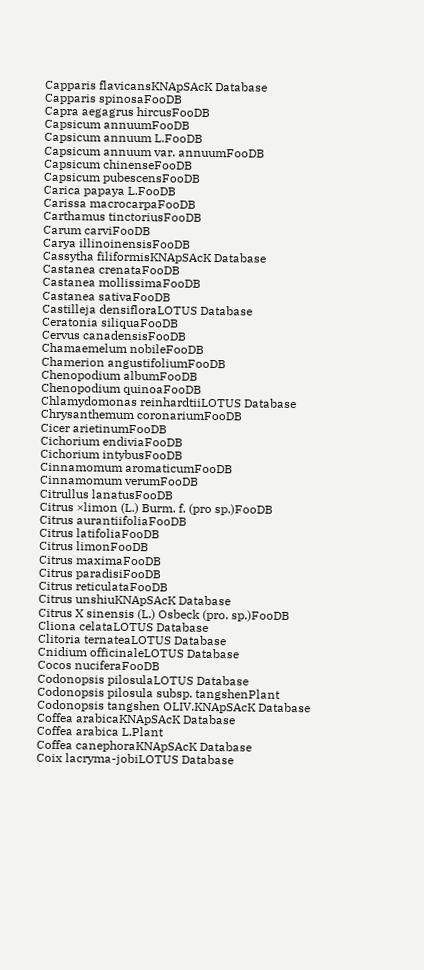Capparis flavicansKNApSAcK Database
Capparis spinosaFooDB
Capra aegagrus hircusFooDB
Capsicum annuumFooDB
Capsicum annuum L.FooDB
Capsicum annuum var. annuumFooDB
Capsicum chinenseFooDB
Capsicum pubescensFooDB
Carica papaya L.FooDB
Carissa macrocarpaFooDB
Carthamus tinctoriusFooDB
Carum carviFooDB
Carya illinoinensisFooDB
Cassytha filiformisKNApSAcK Database
Castanea crenataFooDB
Castanea mollissimaFooDB
Castanea sativaFooDB
Castilleja densifloraLOTUS Database
Ceratonia siliquaFooDB
Cervus canadensisFooDB
Chamaemelum nobileFooDB
Chamerion angustifoliumFooDB
Chenopodium albumFooDB
Chenopodium quinoaFooDB
Chlamydomonas reinhardtiiLOTUS Database
Chrysanthemum coronariumFooDB
Cicer arietinumFooDB
Cichorium endiviaFooDB
Cichorium intybusFooDB
Cinnamomum aromaticumFooDB
Cinnamomum verumFooDB
Citrullus lanatusFooDB
Citrus ×limon (L.) Burm. f. (pro sp.)FooDB
Citrus aurantiifoliaFooDB
Citrus latifoliaFooDB
Citrus limonFooDB
Citrus maximaFooDB
Citrus paradisiFooDB
Citrus reticulataFooDB
Citrus unshiuKNApSAcK Database
Citrus X sinensis (L.) Osbeck (pro. sp.)FooDB
Cliona celataLOTUS Database
Clitoria ternateaLOTUS Database
Cnidium officinaleLOTUS Database
Cocos nuciferaFooDB
Codonopsis pilosulaLOTUS Database
Codonopsis pilosula subsp. tangshenPlant
Codonopsis tangshen OLIV.KNApSAcK Database
Coffea arabicaKNApSAcK Database
Coffea arabica L.Plant
Coffea canephoraKNApSAcK Database
Coix lacryma-jobiLOTUS Database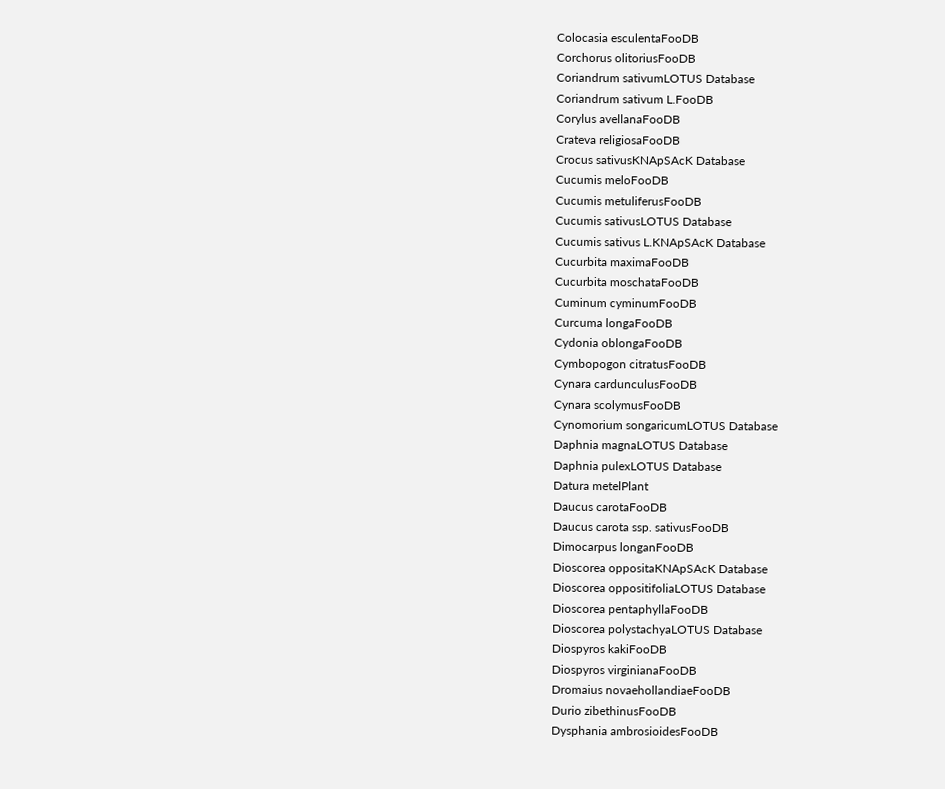Colocasia esculentaFooDB
Corchorus olitoriusFooDB
Coriandrum sativumLOTUS Database
Coriandrum sativum L.FooDB
Corylus avellanaFooDB
Crateva religiosaFooDB
Crocus sativusKNApSAcK Database
Cucumis meloFooDB
Cucumis metuliferusFooDB
Cucumis sativusLOTUS Database
Cucumis sativus L.KNApSAcK Database
Cucurbita maximaFooDB
Cucurbita moschataFooDB
Cuminum cyminumFooDB
Curcuma longaFooDB
Cydonia oblongaFooDB
Cymbopogon citratusFooDB
Cynara cardunculusFooDB
Cynara scolymusFooDB
Cynomorium songaricumLOTUS Database
Daphnia magnaLOTUS Database
Daphnia pulexLOTUS Database
Datura metelPlant
Daucus carotaFooDB
Daucus carota ssp. sativusFooDB
Dimocarpus longanFooDB
Dioscorea oppositaKNApSAcK Database
Dioscorea oppositifoliaLOTUS Database
Dioscorea pentaphyllaFooDB
Dioscorea polystachyaLOTUS Database
Diospyros kakiFooDB
Diospyros virginianaFooDB
Dromaius novaehollandiaeFooDB
Durio zibethinusFooDB
Dysphania ambrosioidesFooDB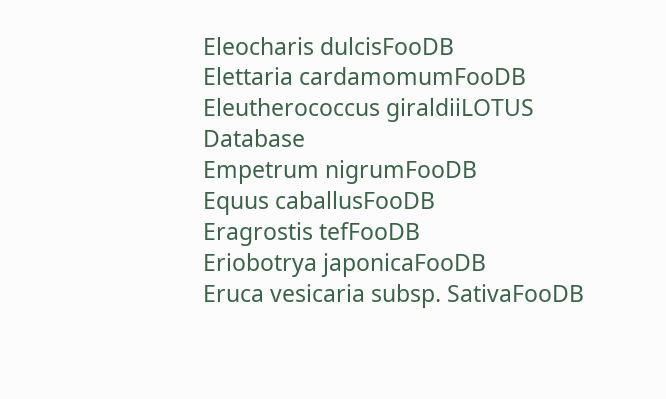Eleocharis dulcisFooDB
Elettaria cardamomumFooDB
Eleutherococcus giraldiiLOTUS Database
Empetrum nigrumFooDB
Equus caballusFooDB
Eragrostis tefFooDB
Eriobotrya japonicaFooDB
Eruca vesicaria subsp. SativaFooDB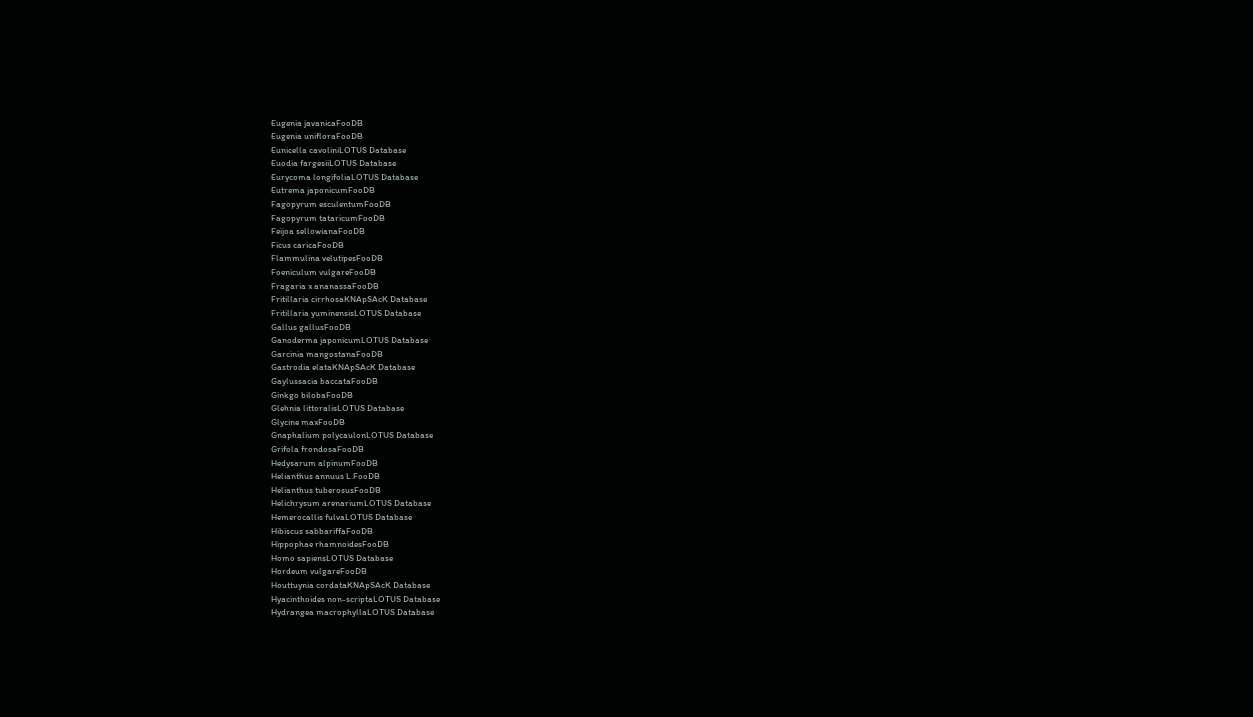Eugenia javanicaFooDB
Eugenia unifloraFooDB
Eunicella cavoliniLOTUS Database
Euodia fargesiiLOTUS Database
Eurycoma longifoliaLOTUS Database
Eutrema japonicumFooDB
Fagopyrum esculentumFooDB
Fagopyrum tataricumFooDB
Feijoa sellowianaFooDB
Ficus caricaFooDB
Flammulina velutipesFooDB
Foeniculum vulgareFooDB
Fragaria x ananassaFooDB
Fritillaria cirrhosaKNApSAcK Database
Fritillaria yuminensisLOTUS Database
Gallus gallusFooDB
Ganoderma japonicumLOTUS Database
Garcinia mangostanaFooDB
Gastrodia elataKNApSAcK Database
Gaylussacia baccataFooDB
Ginkgo bilobaFooDB
Glehnia littoralisLOTUS Database
Glycine maxFooDB
Gnaphalium polycaulonLOTUS Database
Grifola frondosaFooDB
Hedysarum alpinumFooDB
Helianthus annuus L.FooDB
Helianthus tuberosusFooDB
Helichrysum arenariumLOTUS Database
Hemerocallis fulvaLOTUS Database
Hibiscus sabbariffaFooDB
Hippophae rhamnoidesFooDB
Homo sapiensLOTUS Database
Hordeum vulgareFooDB
Houttuynia cordataKNApSAcK Database
Hyacinthoides non-scriptaLOTUS Database
Hydrangea macrophyllaLOTUS Database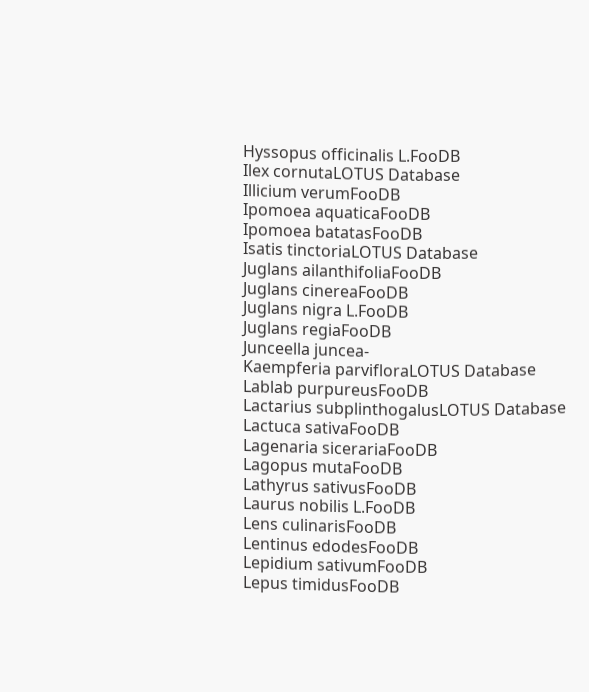Hyssopus officinalis L.FooDB
Ilex cornutaLOTUS Database
Illicium verumFooDB
Ipomoea aquaticaFooDB
Ipomoea batatasFooDB
Isatis tinctoriaLOTUS Database
Juglans ailanthifoliaFooDB
Juglans cinereaFooDB
Juglans nigra L.FooDB
Juglans regiaFooDB
Junceella juncea-
Kaempferia parvifloraLOTUS Database
Lablab purpureusFooDB
Lactarius subplinthogalusLOTUS Database
Lactuca sativaFooDB
Lagenaria sicerariaFooDB
Lagopus mutaFooDB
Lathyrus sativusFooDB
Laurus nobilis L.FooDB
Lens culinarisFooDB
Lentinus edodesFooDB
Lepidium sativumFooDB
Lepus timidusFooDB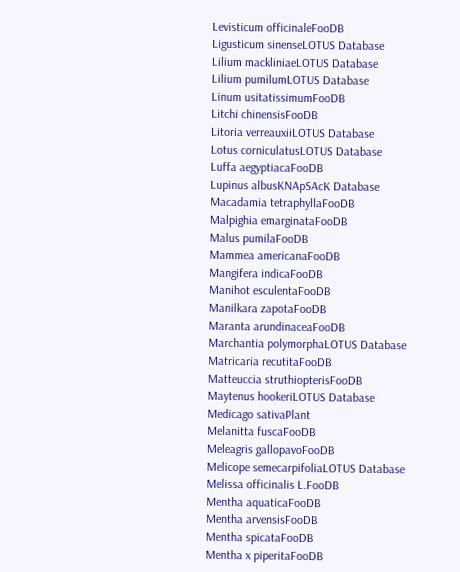Levisticum officinaleFooDB
Ligusticum sinenseLOTUS Database
Lilium mackliniaeLOTUS Database
Lilium pumilumLOTUS Database
Linum usitatissimumFooDB
Litchi chinensisFooDB
Litoria verreauxiiLOTUS Database
Lotus corniculatusLOTUS Database
Luffa aegyptiacaFooDB
Lupinus albusKNApSAcK Database
Macadamia tetraphyllaFooDB
Malpighia emarginataFooDB
Malus pumilaFooDB
Mammea americanaFooDB
Mangifera indicaFooDB
Manihot esculentaFooDB
Manilkara zapotaFooDB
Maranta arundinaceaFooDB
Marchantia polymorphaLOTUS Database
Matricaria recutitaFooDB
Matteuccia struthiopterisFooDB
Maytenus hookeriLOTUS Database
Medicago sativaPlant
Melanitta fuscaFooDB
Meleagris gallopavoFooDB
Melicope semecarpifoliaLOTUS Database
Melissa officinalis L.FooDB
Mentha aquaticaFooDB
Mentha arvensisFooDB
Mentha spicataFooDB
Mentha x piperitaFooDB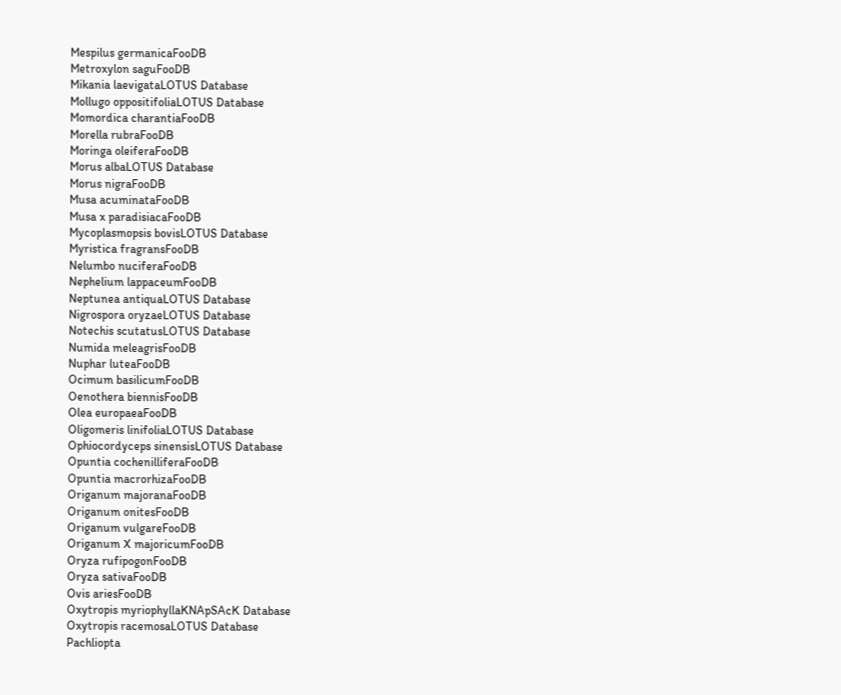Mespilus germanicaFooDB
Metroxylon saguFooDB
Mikania laevigataLOTUS Database
Mollugo oppositifoliaLOTUS Database
Momordica charantiaFooDB
Morella rubraFooDB
Moringa oleiferaFooDB
Morus albaLOTUS Database
Morus nigraFooDB
Musa acuminataFooDB
Musa x paradisiacaFooDB
Mycoplasmopsis bovisLOTUS Database
Myristica fragransFooDB
Nelumbo nuciferaFooDB
Nephelium lappaceumFooDB
Neptunea antiquaLOTUS Database
Nigrospora oryzaeLOTUS Database
Notechis scutatusLOTUS Database
Numida meleagrisFooDB
Nuphar luteaFooDB
Ocimum basilicumFooDB
Oenothera biennisFooDB
Olea europaeaFooDB
Oligomeris linifoliaLOTUS Database
Ophiocordyceps sinensisLOTUS Database
Opuntia cochenilliferaFooDB
Opuntia macrorhizaFooDB
Origanum majoranaFooDB
Origanum onitesFooDB
Origanum vulgareFooDB
Origanum X majoricumFooDB
Oryza rufipogonFooDB
Oryza sativaFooDB
Ovis ariesFooDB
Oxytropis myriophyllaKNApSAcK Database
Oxytropis racemosaLOTUS Database
Pachliopta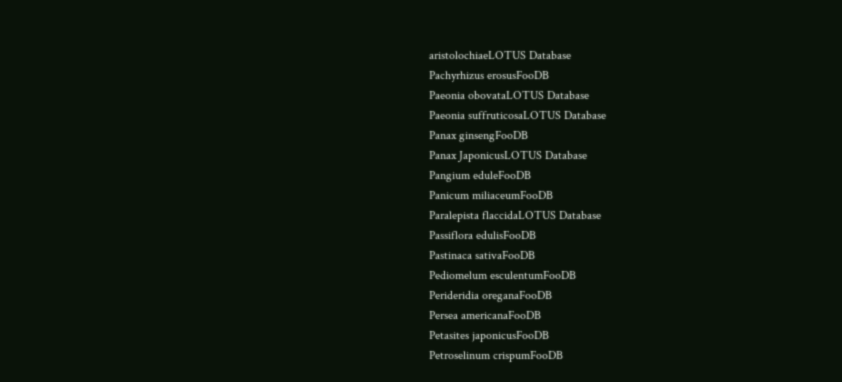aristolochiaeLOTUS Database
Pachyrhizus erosusFooDB
Paeonia obovataLOTUS Database
Paeonia suffruticosaLOTUS Database
Panax ginsengFooDB
Panax JaponicusLOTUS Database
Pangium eduleFooDB
Panicum miliaceumFooDB
Paralepista flaccidaLOTUS Database
Passiflora edulisFooDB
Pastinaca sativaFooDB
Pediomelum esculentumFooDB
Perideridia oreganaFooDB
Persea americanaFooDB
Petasites japonicusFooDB
Petroselinum crispumFooDB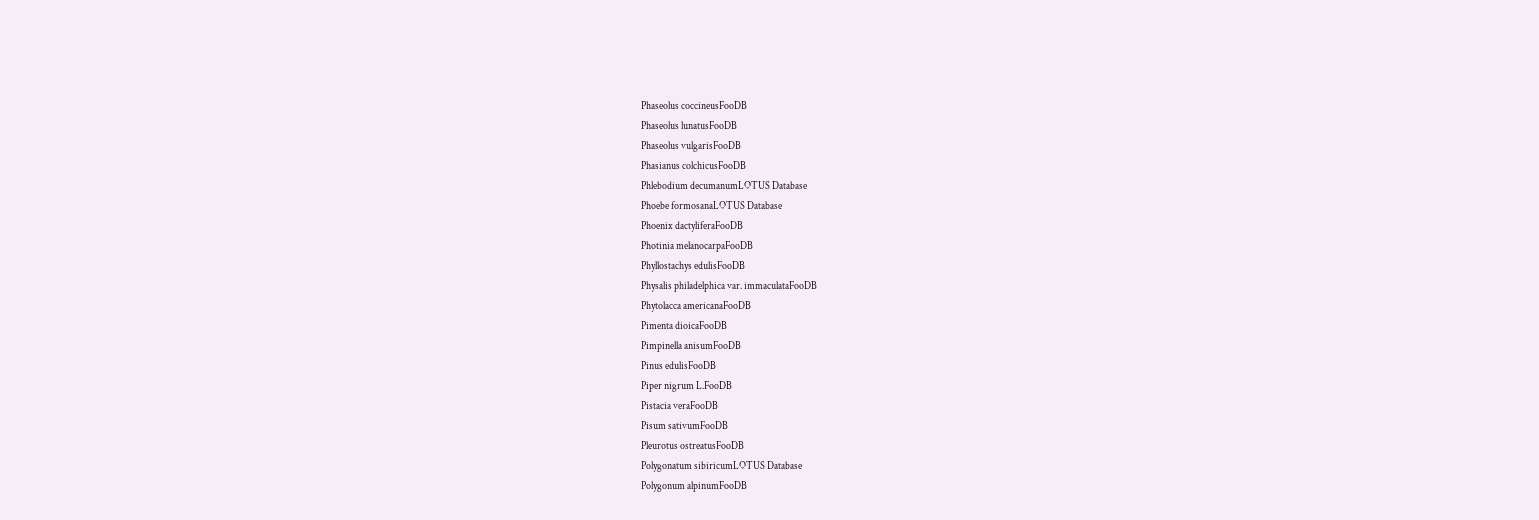Phaseolus coccineusFooDB
Phaseolus lunatusFooDB
Phaseolus vulgarisFooDB
Phasianus colchicusFooDB
Phlebodium decumanumLOTUS Database
Phoebe formosanaLOTUS Database
Phoenix dactyliferaFooDB
Photinia melanocarpaFooDB
Phyllostachys edulisFooDB
Physalis philadelphica var. immaculataFooDB
Phytolacca americanaFooDB
Pimenta dioicaFooDB
Pimpinella anisumFooDB
Pinus edulisFooDB
Piper nigrum L.FooDB
Pistacia veraFooDB
Pisum sativumFooDB
Pleurotus ostreatusFooDB
Polygonatum sibiricumLOTUS Database
Polygonum alpinumFooDB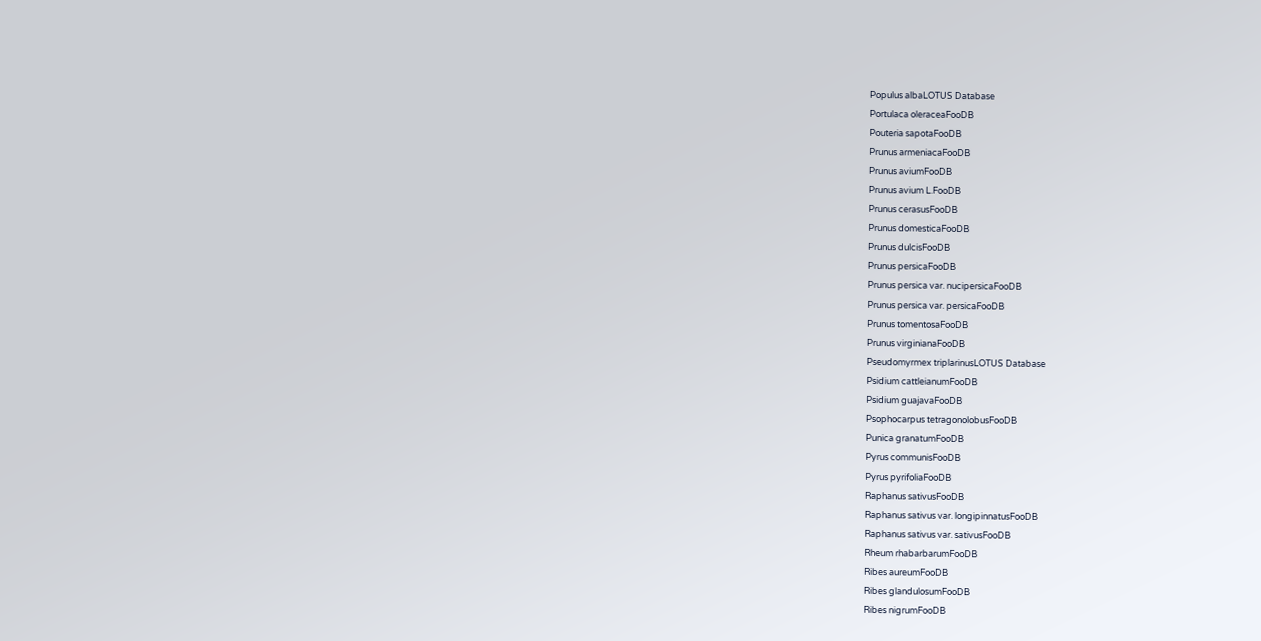Populus albaLOTUS Database
Portulaca oleraceaFooDB
Pouteria sapotaFooDB
Prunus armeniacaFooDB
Prunus aviumFooDB
Prunus avium L.FooDB
Prunus cerasusFooDB
Prunus domesticaFooDB
Prunus dulcisFooDB
Prunus persicaFooDB
Prunus persica var. nucipersicaFooDB
Prunus persica var. persicaFooDB
Prunus tomentosaFooDB
Prunus virginianaFooDB
Pseudomyrmex triplarinusLOTUS Database
Psidium cattleianumFooDB
Psidium guajavaFooDB
Psophocarpus tetragonolobusFooDB
Punica granatumFooDB
Pyrus communisFooDB
Pyrus pyrifoliaFooDB
Raphanus sativusFooDB
Raphanus sativus var. longipinnatusFooDB
Raphanus sativus var. sativusFooDB
Rheum rhabarbarumFooDB
Ribes aureumFooDB
Ribes glandulosumFooDB
Ribes nigrumFooDB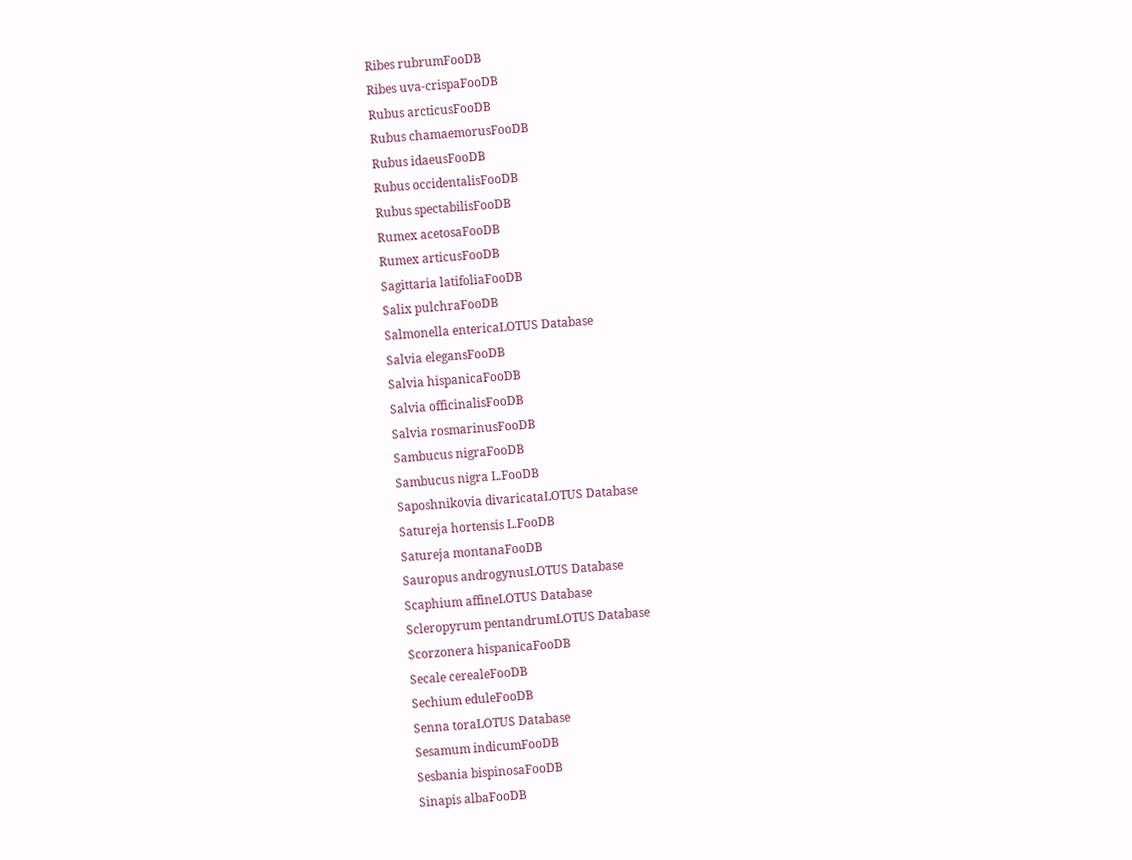Ribes rubrumFooDB
Ribes uva-crispaFooDB
Rubus arcticusFooDB
Rubus chamaemorusFooDB
Rubus idaeusFooDB
Rubus occidentalisFooDB
Rubus spectabilisFooDB
Rumex acetosaFooDB
Rumex articusFooDB
Sagittaria latifoliaFooDB
Salix pulchraFooDB
Salmonella entericaLOTUS Database
Salvia elegansFooDB
Salvia hispanicaFooDB
Salvia officinalisFooDB
Salvia rosmarinusFooDB
Sambucus nigraFooDB
Sambucus nigra L.FooDB
Saposhnikovia divaricataLOTUS Database
Satureja hortensis L.FooDB
Satureja montanaFooDB
Sauropus androgynusLOTUS Database
Scaphium affineLOTUS Database
Scleropyrum pentandrumLOTUS Database
Scorzonera hispanicaFooDB
Secale cerealeFooDB
Sechium eduleFooDB
Senna toraLOTUS Database
Sesamum indicumFooDB
Sesbania bispinosaFooDB
Sinapis albaFooDB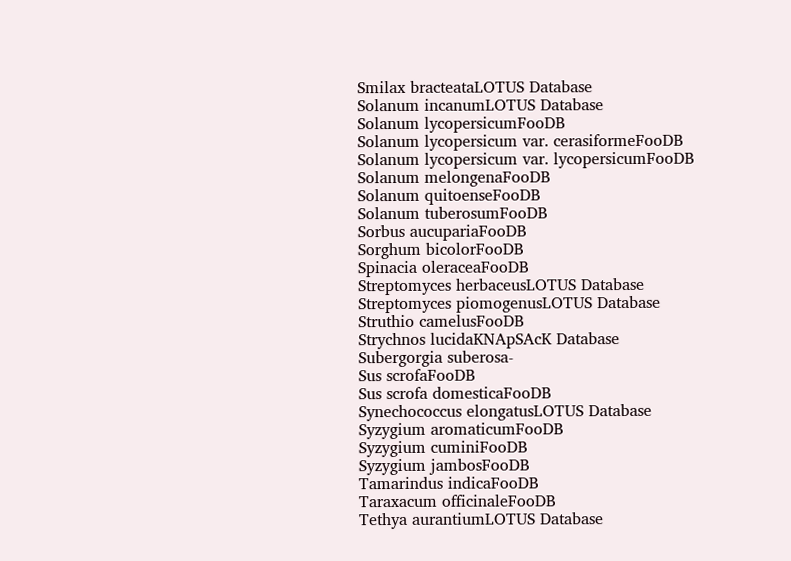Smilax bracteataLOTUS Database
Solanum incanumLOTUS Database
Solanum lycopersicumFooDB
Solanum lycopersicum var. cerasiformeFooDB
Solanum lycopersicum var. lycopersicumFooDB
Solanum melongenaFooDB
Solanum quitoenseFooDB
Solanum tuberosumFooDB
Sorbus aucupariaFooDB
Sorghum bicolorFooDB
Spinacia oleraceaFooDB
Streptomyces herbaceusLOTUS Database
Streptomyces piomogenusLOTUS Database
Struthio camelusFooDB
Strychnos lucidaKNApSAcK Database
Subergorgia suberosa-
Sus scrofaFooDB
Sus scrofa domesticaFooDB
Synechococcus elongatusLOTUS Database
Syzygium aromaticumFooDB
Syzygium cuminiFooDB
Syzygium jambosFooDB
Tamarindus indicaFooDB
Taraxacum officinaleFooDB
Tethya aurantiumLOTUS Database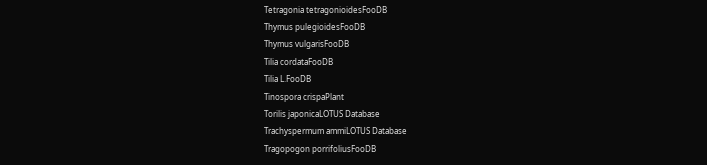Tetragonia tetragonioidesFooDB
Thymus pulegioidesFooDB
Thymus vulgarisFooDB
Tilia cordataFooDB
Tilia L.FooDB
Tinospora crispaPlant
Torilis japonicaLOTUS Database
Trachyspermum ammiLOTUS Database
Tragopogon porrifoliusFooDB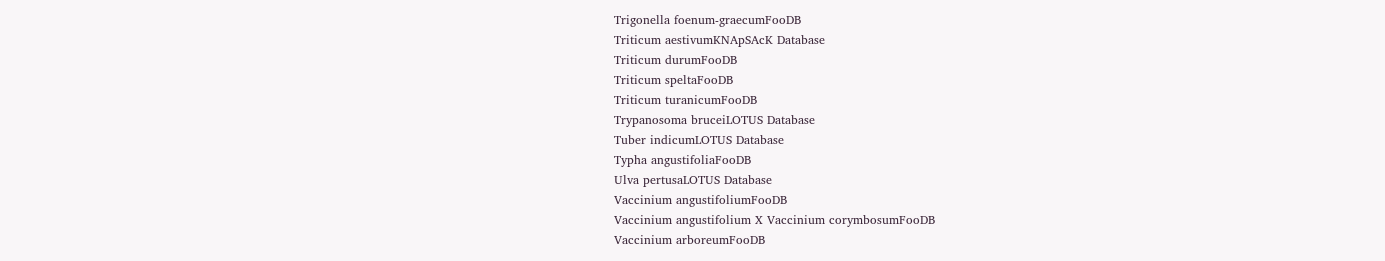Trigonella foenum-graecumFooDB
Triticum aestivumKNApSAcK Database
Triticum durumFooDB
Triticum speltaFooDB
Triticum turanicumFooDB
Trypanosoma bruceiLOTUS Database
Tuber indicumLOTUS Database
Typha angustifoliaFooDB
Ulva pertusaLOTUS Database
Vaccinium angustifoliumFooDB
Vaccinium angustifolium X Vaccinium corymbosumFooDB
Vaccinium arboreumFooDB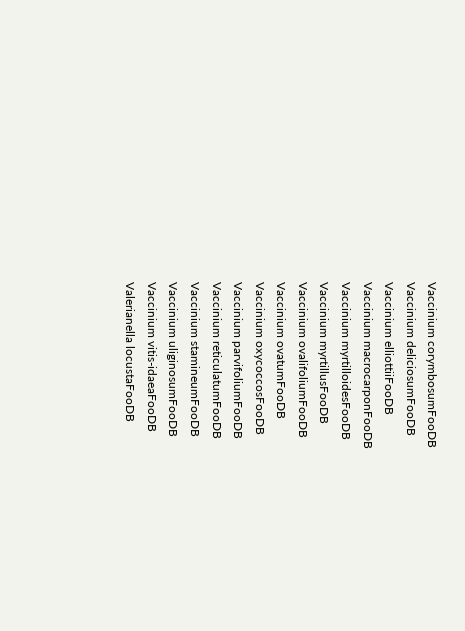Vaccinium corymbosumFooDB
Vaccinium deliciosumFooDB
Vaccinium elliottiiFooDB
Vaccinium macrocarponFooDB
Vaccinium myrtilloidesFooDB
Vaccinium myrtillusFooDB
Vaccinium ovalifoliumFooDB
Vaccinium ovatumFooDB
Vaccinium oxycoccosFooDB
Vaccinium parvifoliumFooDB
Vaccinium reticulatumFooDB
Vaccinium stamineumFooDB
Vaccinium uliginosumFooDB
Vaccinium vitis-idaeaFooDB
Valerianella locustaFooDB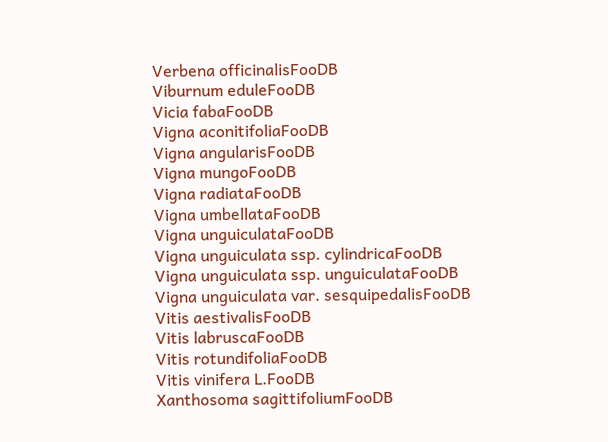Verbena officinalisFooDB
Viburnum eduleFooDB
Vicia fabaFooDB
Vigna aconitifoliaFooDB
Vigna angularisFooDB
Vigna mungoFooDB
Vigna radiataFooDB
Vigna umbellataFooDB
Vigna unguiculataFooDB
Vigna unguiculata ssp. cylindricaFooDB
Vigna unguiculata ssp. unguiculataFooDB
Vigna unguiculata var. sesquipedalisFooDB
Vitis aestivalisFooDB
Vitis labruscaFooDB
Vitis rotundifoliaFooDB
Vitis vinifera L.FooDB
Xanthosoma sagittifoliumFooDB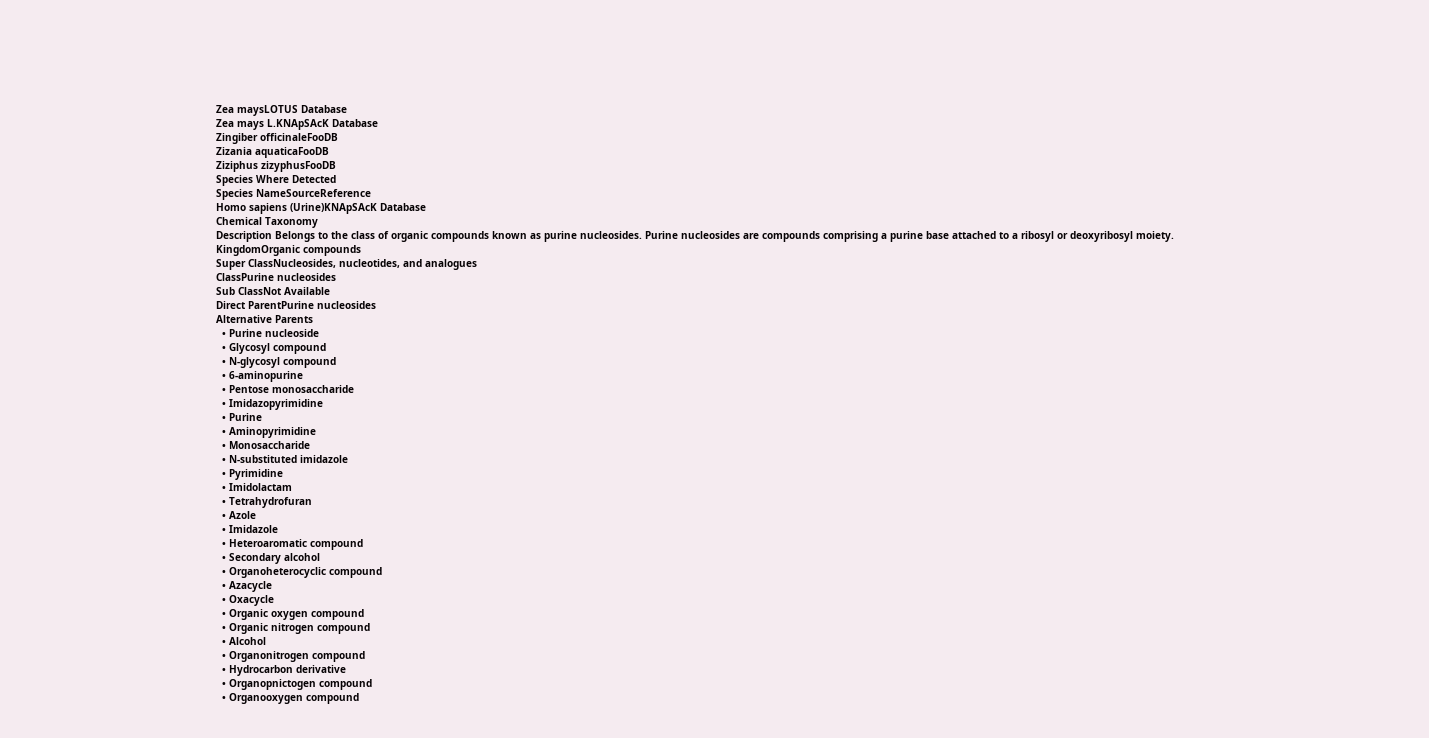Zea maysLOTUS Database
Zea mays L.KNApSAcK Database
Zingiber officinaleFooDB
Zizania aquaticaFooDB
Ziziphus zizyphusFooDB
Species Where Detected
Species NameSourceReference
Homo sapiens (Urine)KNApSAcK Database
Chemical Taxonomy
Description Belongs to the class of organic compounds known as purine nucleosides. Purine nucleosides are compounds comprising a purine base attached to a ribosyl or deoxyribosyl moiety.
KingdomOrganic compounds
Super ClassNucleosides, nucleotides, and analogues
ClassPurine nucleosides
Sub ClassNot Available
Direct ParentPurine nucleosides
Alternative Parents
  • Purine nucleoside
  • Glycosyl compound
  • N-glycosyl compound
  • 6-aminopurine
  • Pentose monosaccharide
  • Imidazopyrimidine
  • Purine
  • Aminopyrimidine
  • Monosaccharide
  • N-substituted imidazole
  • Pyrimidine
  • Imidolactam
  • Tetrahydrofuran
  • Azole
  • Imidazole
  • Heteroaromatic compound
  • Secondary alcohol
  • Organoheterocyclic compound
  • Azacycle
  • Oxacycle
  • Organic oxygen compound
  • Organic nitrogen compound
  • Alcohol
  • Organonitrogen compound
  • Hydrocarbon derivative
  • Organopnictogen compound
  • Organooxygen compound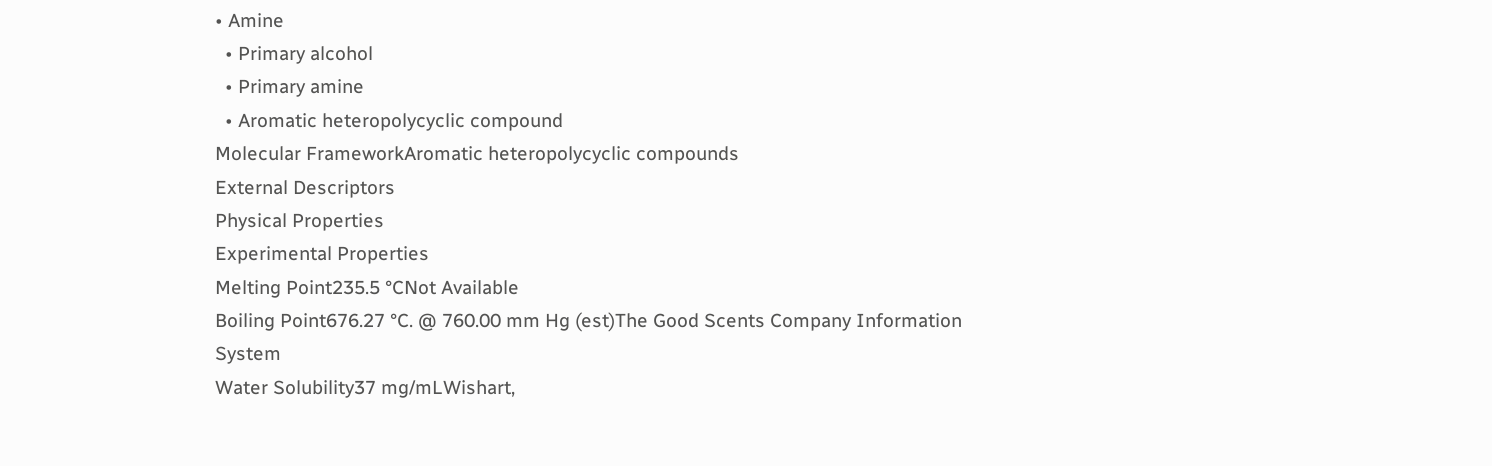• Amine
  • Primary alcohol
  • Primary amine
  • Aromatic heteropolycyclic compound
Molecular FrameworkAromatic heteropolycyclic compounds
External Descriptors
Physical Properties
Experimental Properties
Melting Point235.5 °CNot Available
Boiling Point676.27 °C. @ 760.00 mm Hg (est)The Good Scents Company Information System
Water Solubility37 mg/mLWishart,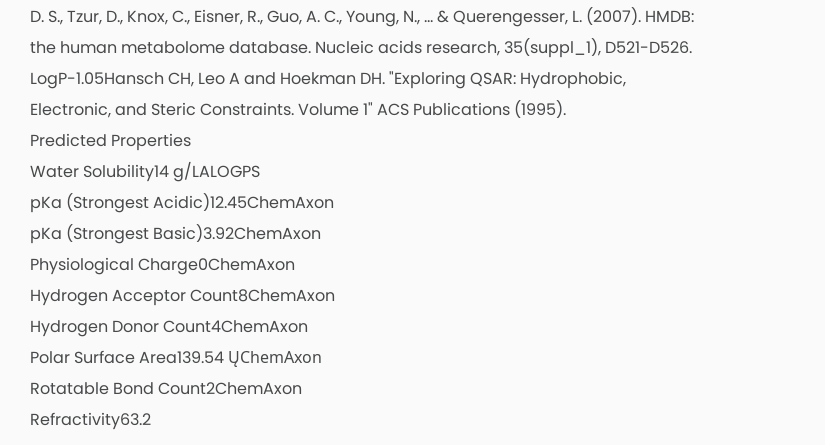D. S., Tzur, D., Knox, C., Eisner, R., Guo, A. C., Young, N., ... & Querengesser, L. (2007). HMDB: the human metabolome database. Nucleic acids research, 35(suppl_1), D521-D526.
LogP-1.05Hansch CH, Leo A and Hoekman DH. "Exploring QSAR: Hydrophobic, Electronic, and Steric Constraints. Volume 1" ACS Publications (1995).
Predicted Properties
Water Solubility14 g/LALOGPS
pKa (Strongest Acidic)12.45ChemAxon
pKa (Strongest Basic)3.92ChemAxon
Physiological Charge0ChemAxon
Hydrogen Acceptor Count8ChemAxon
Hydrogen Donor Count4ChemAxon
Polar Surface Area139.54 ŲChemAxon
Rotatable Bond Count2ChemAxon
Refractivity63.2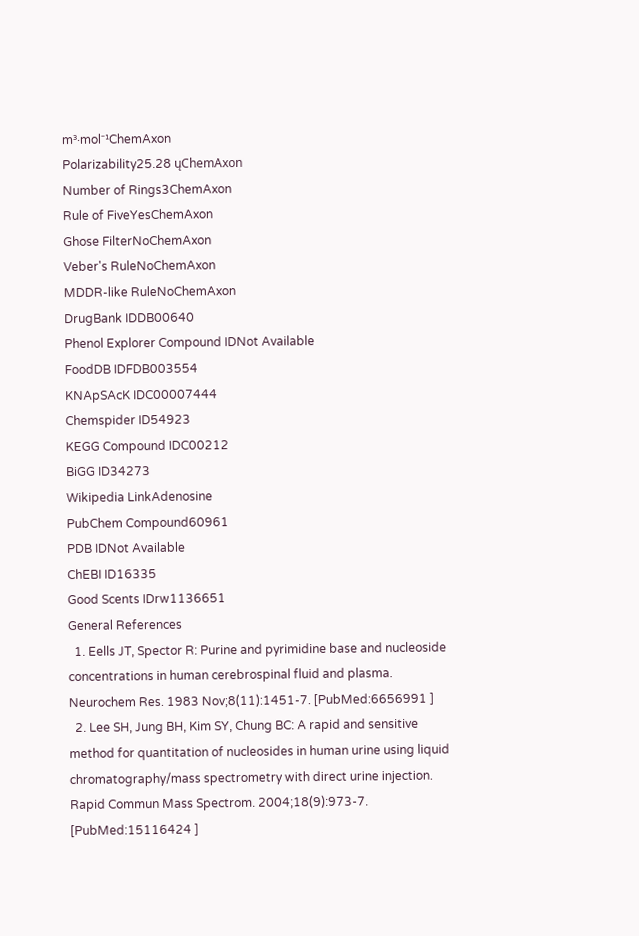m³·mol⁻¹ChemAxon
Polarizability25.28 ųChemAxon
Number of Rings3ChemAxon
Rule of FiveYesChemAxon
Ghose FilterNoChemAxon
Veber's RuleNoChemAxon
MDDR-like RuleNoChemAxon
DrugBank IDDB00640
Phenol Explorer Compound IDNot Available
FoodDB IDFDB003554
KNApSAcK IDC00007444
Chemspider ID54923
KEGG Compound IDC00212
BiGG ID34273
Wikipedia LinkAdenosine
PubChem Compound60961
PDB IDNot Available
ChEBI ID16335
Good Scents IDrw1136651
General References
  1. Eells JT, Spector R: Purine and pyrimidine base and nucleoside concentrations in human cerebrospinal fluid and plasma. Neurochem Res. 1983 Nov;8(11):1451-7. [PubMed:6656991 ]
  2. Lee SH, Jung BH, Kim SY, Chung BC: A rapid and sensitive method for quantitation of nucleosides in human urine using liquid chromatography/mass spectrometry with direct urine injection. Rapid Commun Mass Spectrom. 2004;18(9):973-7. [PubMed:15116424 ]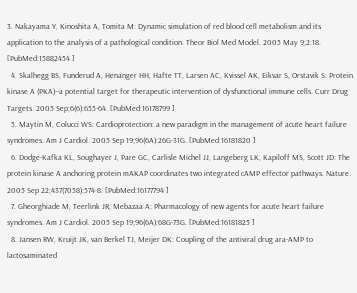3. Nakayama Y, Kinoshita A, Tomita M: Dynamic simulation of red blood cell metabolism and its application to the analysis of a pathological condition. Theor Biol Med Model. 2005 May 9;2:18. [PubMed:15882454 ]
  4. Skalhegg BS, Funderud A, Henanger HH, Hafte TT, Larsen AC, Kvissel AK, Eikvar S, Orstavik S: Protein kinase A (PKA)--a potential target for therapeutic intervention of dysfunctional immune cells. Curr Drug Targets. 2005 Sep;6(6):655-64. [PubMed:16178799 ]
  5. Maytin M, Colucci WS: Cardioprotection: a new paradigm in the management of acute heart failure syndromes. Am J Cardiol. 2005 Sep 19;96(6A):26G-31G. [PubMed:16181820 ]
  6. Dodge-Kafka KL, Soughayer J, Pare GC, Carlisle Michel JJ, Langeberg LK, Kapiloff MS, Scott JD: The protein kinase A anchoring protein mAKAP coordinates two integrated cAMP effector pathways. Nature. 2005 Sep 22;437(7058):574-8. [PubMed:16177794 ]
  7. Gheorghiade M, Teerlink JR, Mebazaa A: Pharmacology of new agents for acute heart failure syndromes. Am J Cardiol. 2005 Sep 19;96(6A):68G-73G. [PubMed:16181825 ]
  8. Jansen RW, Kruijt JK, van Berkel TJ, Meijer DK: Coupling of the antiviral drug ara-AMP to lactosaminated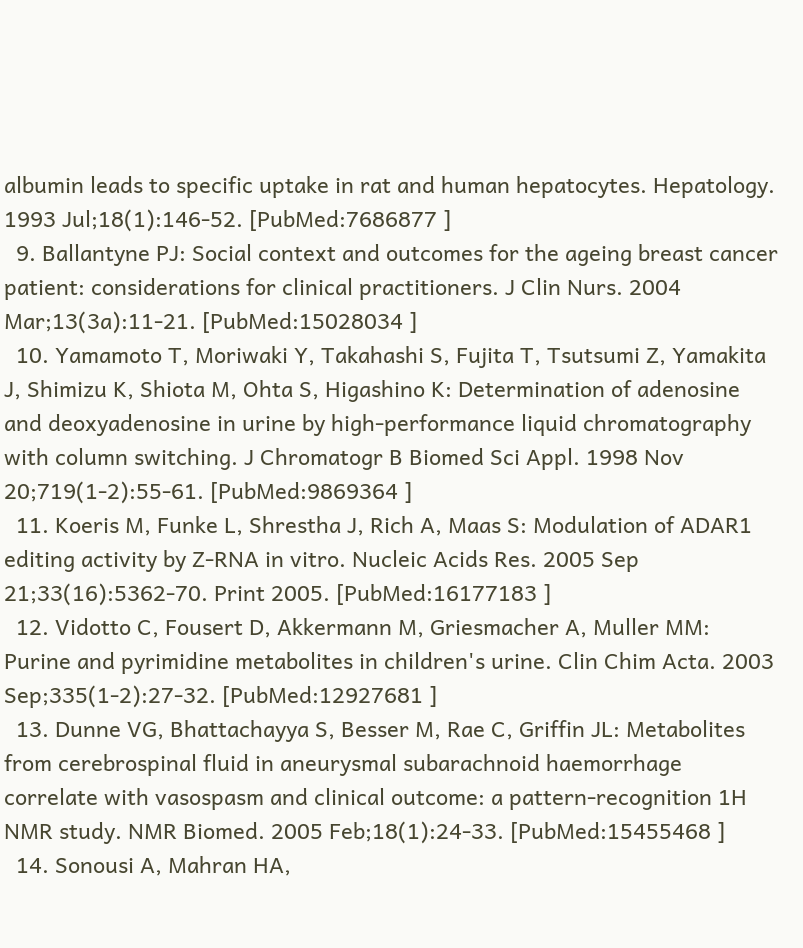albumin leads to specific uptake in rat and human hepatocytes. Hepatology. 1993 Jul;18(1):146-52. [PubMed:7686877 ]
  9. Ballantyne PJ: Social context and outcomes for the ageing breast cancer patient: considerations for clinical practitioners. J Clin Nurs. 2004 Mar;13(3a):11-21. [PubMed:15028034 ]
  10. Yamamoto T, Moriwaki Y, Takahashi S, Fujita T, Tsutsumi Z, Yamakita J, Shimizu K, Shiota M, Ohta S, Higashino K: Determination of adenosine and deoxyadenosine in urine by high-performance liquid chromatography with column switching. J Chromatogr B Biomed Sci Appl. 1998 Nov 20;719(1-2):55-61. [PubMed:9869364 ]
  11. Koeris M, Funke L, Shrestha J, Rich A, Maas S: Modulation of ADAR1 editing activity by Z-RNA in vitro. Nucleic Acids Res. 2005 Sep 21;33(16):5362-70. Print 2005. [PubMed:16177183 ]
  12. Vidotto C, Fousert D, Akkermann M, Griesmacher A, Muller MM: Purine and pyrimidine metabolites in children's urine. Clin Chim Acta. 2003 Sep;335(1-2):27-32. [PubMed:12927681 ]
  13. Dunne VG, Bhattachayya S, Besser M, Rae C, Griffin JL: Metabolites from cerebrospinal fluid in aneurysmal subarachnoid haemorrhage correlate with vasospasm and clinical outcome: a pattern-recognition 1H NMR study. NMR Biomed. 2005 Feb;18(1):24-33. [PubMed:15455468 ]
  14. Sonousi A, Mahran HA,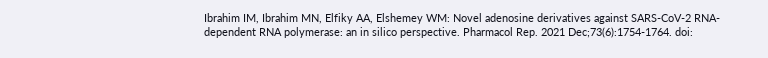Ibrahim IM, Ibrahim MN, Elfiky AA, Elshemey WM: Novel adenosine derivatives against SARS-CoV-2 RNA-dependent RNA polymerase: an in silico perspective. Pharmacol Rep. 2021 Dec;73(6):1754-1764. doi: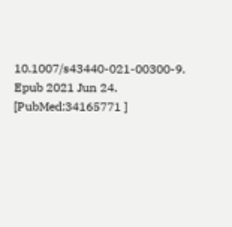10.1007/s43440-021-00300-9. Epub 2021 Jun 24. [PubMed:34165771 ]